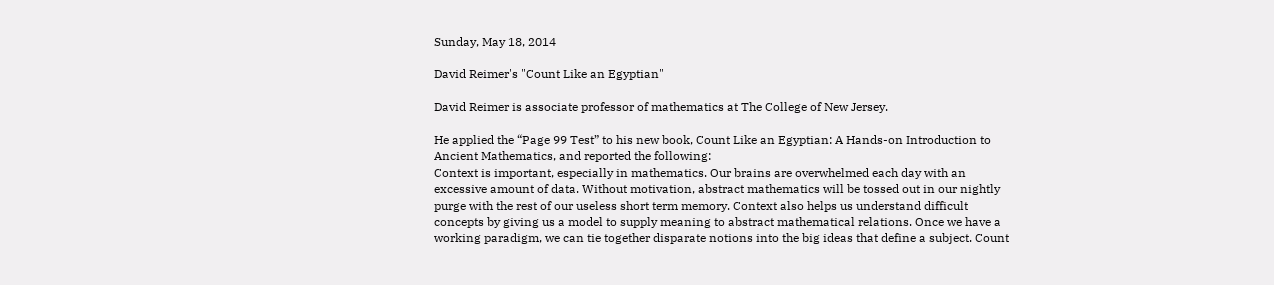Sunday, May 18, 2014

David Reimer's "Count Like an Egyptian"

David Reimer is associate professor of mathematics at The College of New Jersey.

He applied the “Page 99 Test” to his new book, Count Like an Egyptian: A Hands-on Introduction to Ancient Mathematics, and reported the following:
Context is important, especially in mathematics. Our brains are overwhelmed each day with an excessive amount of data. Without motivation, abstract mathematics will be tossed out in our nightly purge with the rest of our useless short term memory. Context also helps us understand difficult concepts by giving us a model to supply meaning to abstract mathematical relations. Once we have a working paradigm, we can tie together disparate notions into the big ideas that define a subject. Count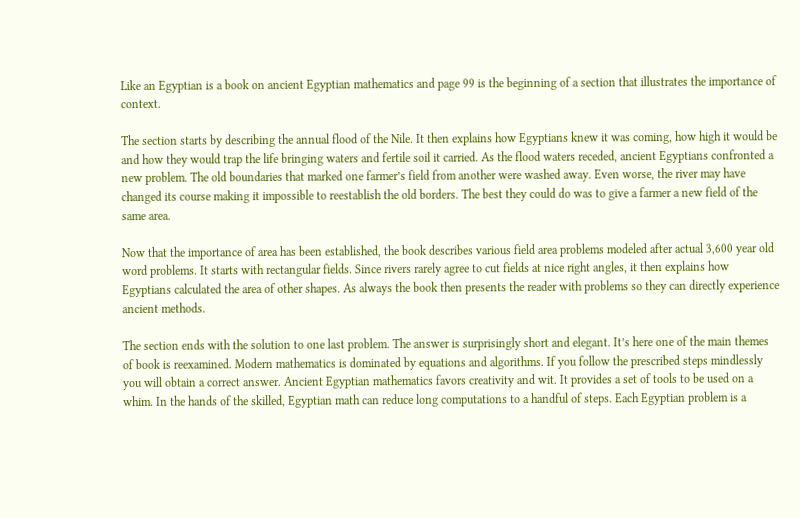Like an Egyptian is a book on ancient Egyptian mathematics and page 99 is the beginning of a section that illustrates the importance of context.

The section starts by describing the annual flood of the Nile. It then explains how Egyptians knew it was coming, how high it would be and how they would trap the life bringing waters and fertile soil it carried. As the flood waters receded, ancient Egyptians confronted a new problem. The old boundaries that marked one farmer’s field from another were washed away. Even worse, the river may have changed its course making it impossible to reestablish the old borders. The best they could do was to give a farmer a new field of the same area.

Now that the importance of area has been established, the book describes various field area problems modeled after actual 3,600 year old word problems. It starts with rectangular fields. Since rivers rarely agree to cut fields at nice right angles, it then explains how Egyptians calculated the area of other shapes. As always the book then presents the reader with problems so they can directly experience ancient methods.

The section ends with the solution to one last problem. The answer is surprisingly short and elegant. It’s here one of the main themes of book is reexamined. Modern mathematics is dominated by equations and algorithms. If you follow the prescribed steps mindlessly you will obtain a correct answer. Ancient Egyptian mathematics favors creativity and wit. It provides a set of tools to be used on a whim. In the hands of the skilled, Egyptian math can reduce long computations to a handful of steps. Each Egyptian problem is a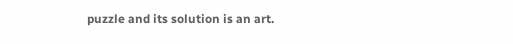puzzle and its solution is an art.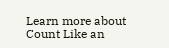Learn more about Count Like an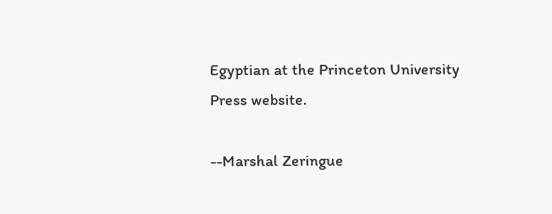Egyptian at the Princeton University Press website.

--Marshal Zeringue